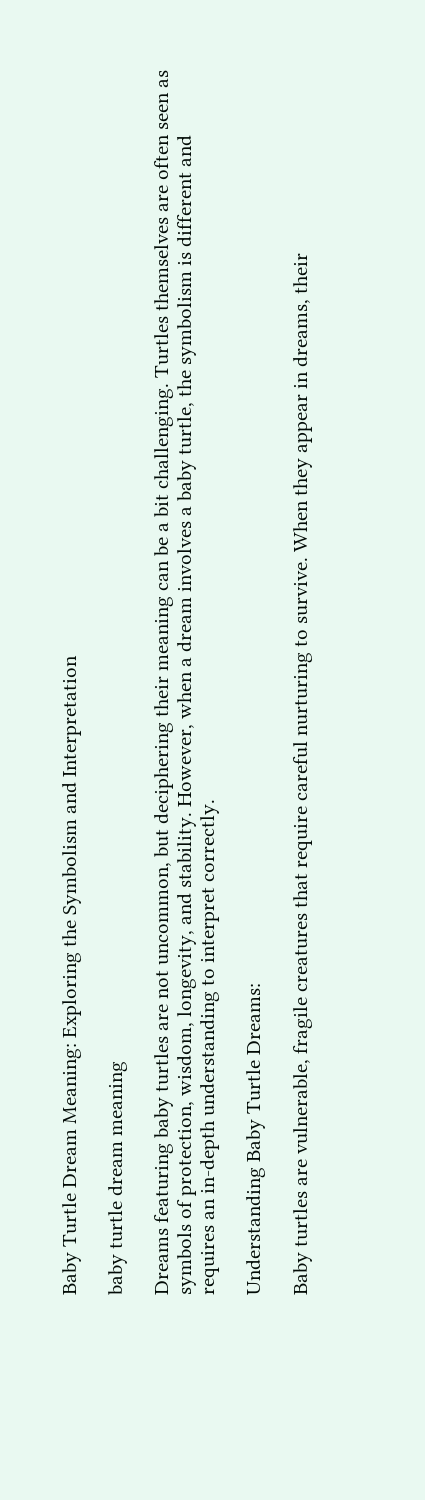Baby Turtle Dream Meaning: Exploring the Symbolism and Interpretation

baby turtle dream meaning

Dreams featuring baby turtles are not uncommon, but deciphering their meaning can be a bit challenging. Turtles themselves are often seen as symbols of protection, wisdom, longevity, and stability. However, when a dream involves a baby turtle, the symbolism is different and requires an in-depth understanding to interpret correctly.

Understanding Baby Turtle Dreams:

Baby turtles are vulnerable, fragile creatures that require careful nurturing to survive. When they appear in dreams, their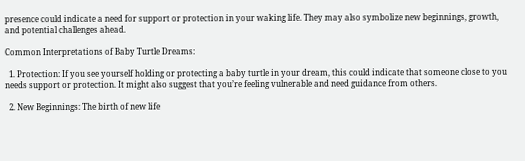presence could indicate a need for support or protection in your waking life. They may also symbolize new beginnings, growth, and potential challenges ahead.

Common Interpretations of Baby Turtle Dreams:

  1. Protection: If you see yourself holding or protecting a baby turtle in your dream, this could indicate that someone close to you needs support or protection. It might also suggest that you’re feeling vulnerable and need guidance from others.

  2. New Beginnings: The birth of new life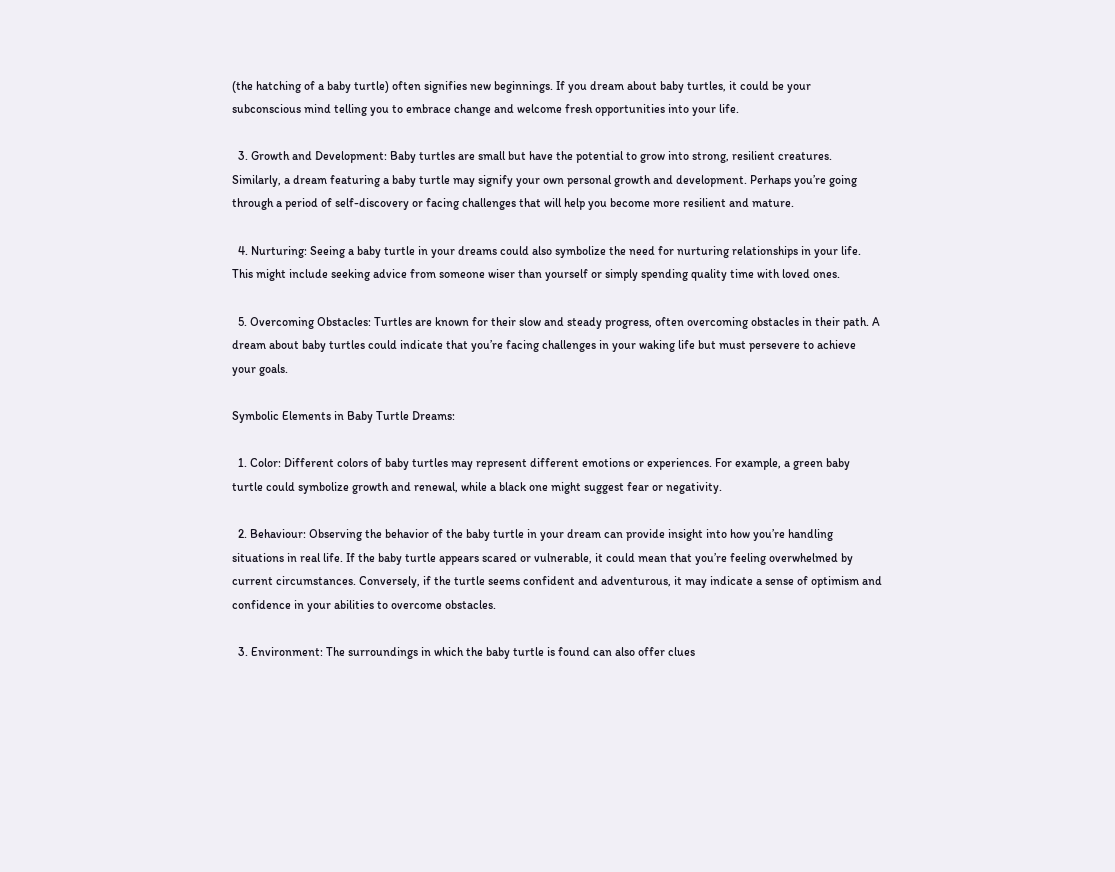(the hatching of a baby turtle) often signifies new beginnings. If you dream about baby turtles, it could be your subconscious mind telling you to embrace change and welcome fresh opportunities into your life.

  3. Growth and Development: Baby turtles are small but have the potential to grow into strong, resilient creatures. Similarly, a dream featuring a baby turtle may signify your own personal growth and development. Perhaps you’re going through a period of self-discovery or facing challenges that will help you become more resilient and mature.

  4. Nurturing: Seeing a baby turtle in your dreams could also symbolize the need for nurturing relationships in your life. This might include seeking advice from someone wiser than yourself or simply spending quality time with loved ones.

  5. Overcoming Obstacles: Turtles are known for their slow and steady progress, often overcoming obstacles in their path. A dream about baby turtles could indicate that you’re facing challenges in your waking life but must persevere to achieve your goals.

Symbolic Elements in Baby Turtle Dreams:

  1. Color: Different colors of baby turtles may represent different emotions or experiences. For example, a green baby turtle could symbolize growth and renewal, while a black one might suggest fear or negativity.

  2. Behaviour: Observing the behavior of the baby turtle in your dream can provide insight into how you’re handling situations in real life. If the baby turtle appears scared or vulnerable, it could mean that you’re feeling overwhelmed by current circumstances. Conversely, if the turtle seems confident and adventurous, it may indicate a sense of optimism and confidence in your abilities to overcome obstacles.

  3. Environment: The surroundings in which the baby turtle is found can also offer clues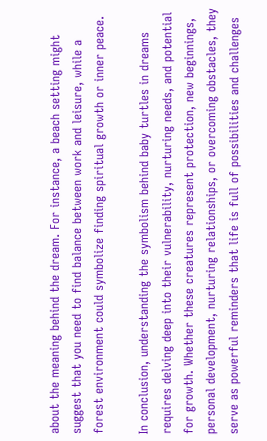about the meaning behind the dream. For instance, a beach setting might suggest that you need to find balance between work and leisure, while a forest environment could symbolize finding spiritual growth or inner peace.

In conclusion, understanding the symbolism behind baby turtles in dreams requires delving deep into their vulnerability, nurturing needs, and potential for growth. Whether these creatures represent protection, new beginnings, personal development, nurturing relationships, or overcoming obstacles, they serve as powerful reminders that life is full of possibilities and challenges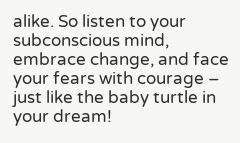alike. So listen to your subconscious mind, embrace change, and face your fears with courage – just like the baby turtle in your dream!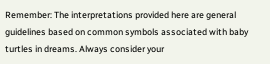Remember: The interpretations provided here are general guidelines based on common symbols associated with baby turtles in dreams. Always consider your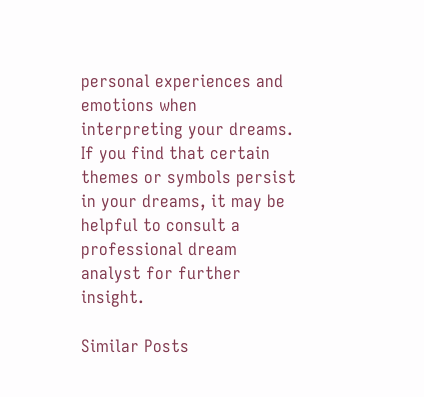personal experiences and emotions when interpreting your dreams. If you find that certain themes or symbols persist in your dreams, it may be helpful to consult a professional dream analyst for further insight.

Similar Posts